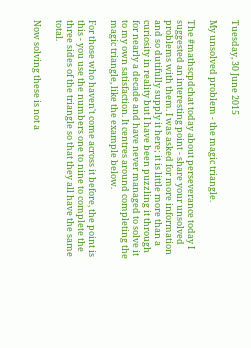Tuesday, 30 June 2015

My unsolved problem - the magic triangle.

The #mathscpdchat today about perseverance today I suggested an interesting point - share your unsolved problems with them. I was asked for more information and so dutifully supply it here; it is little more than a curiosity in reality but I have been puzzling it through for nearly a decade and have never managed to solve it to my own satisfaction. It centres around completing the magic triangle, like the example below.

For those who haven't come across it before, the point is this - you use the numbers one to nine to complete the three sides of the triangle so that they all have the same total.

Now solving these is not a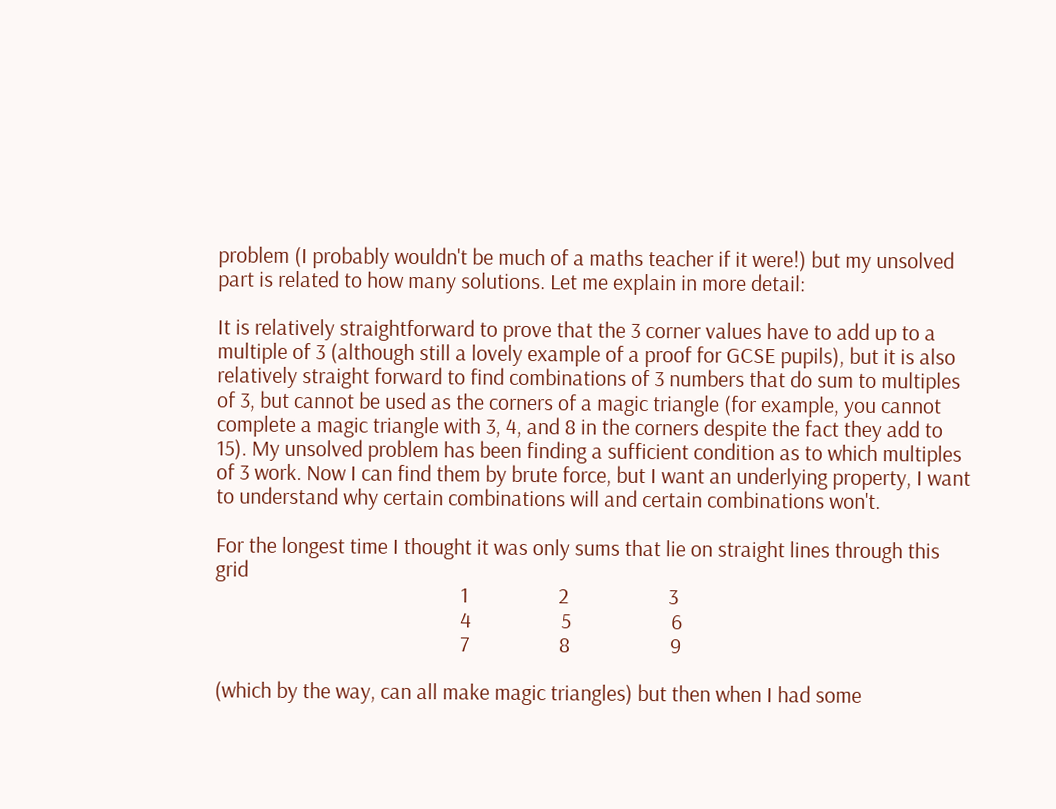problem (I probably wouldn't be much of a maths teacher if it were!) but my unsolved part is related to how many solutions. Let me explain in more detail:

It is relatively straightforward to prove that the 3 corner values have to add up to a multiple of 3 (although still a lovely example of a proof for GCSE pupils), but it is also relatively straight forward to find combinations of 3 numbers that do sum to multiples of 3, but cannot be used as the corners of a magic triangle (for example, you cannot complete a magic triangle with 3, 4, and 8 in the corners despite the fact they add to 15). My unsolved problem has been finding a sufficient condition as to which multiples of 3 work. Now I can find them by brute force, but I want an underlying property, I want to understand why certain combinations will and certain combinations won't.

For the longest time I thought it was only sums that lie on straight lines through this grid
                                                 1                  2                    3
                                                 4                  5                    6
                                                 7                  8                    9

(which by the way, can all make magic triangles) but then when I had some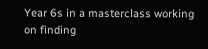Year 6s in a masterclass working on finding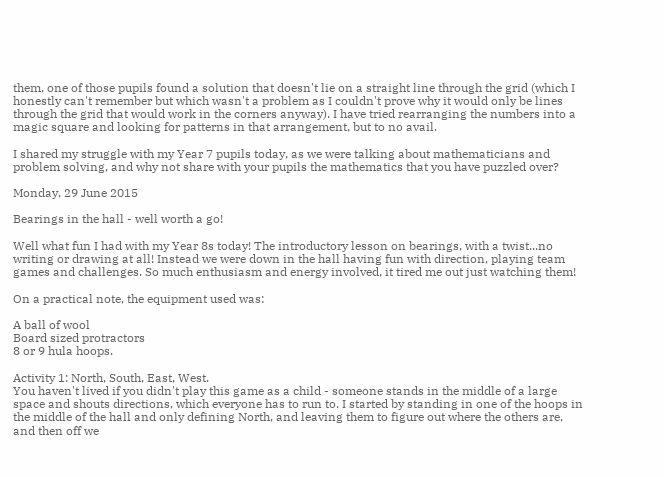them, one of those pupils found a solution that doesn't lie on a straight line through the grid (which I honestly can't remember but which wasn't a problem as I couldn't prove why it would only be lines through the grid that would work in the corners anyway). I have tried rearranging the numbers into a magic square and looking for patterns in that arrangement, but to no avail.

I shared my struggle with my Year 7 pupils today, as we were talking about mathematicians and problem solving, and why not share with your pupils the mathematics that you have puzzled over?

Monday, 29 June 2015

Bearings in the hall - well worth a go!

Well what fun I had with my Year 8s today! The introductory lesson on bearings, with a twist...no writing or drawing at all! Instead we were down in the hall having fun with direction, playing team games and challenges. So much enthusiasm and energy involved, it tired me out just watching them!

On a practical note, the equipment used was:

A ball of wool
Board sized protractors
8 or 9 hula hoops.

Activity 1: North, South, East, West.
You haven't lived if you didn't play this game as a child - someone stands in the middle of a large space and shouts directions, which everyone has to run to. I started by standing in one of the hoops in the middle of the hall and only defining North, and leaving them to figure out where the others are, and then off we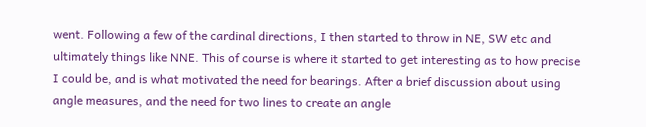went. Following a few of the cardinal directions, I then started to throw in NE, SW etc and ultimately things like NNE. This of course is where it started to get interesting as to how precise I could be, and is what motivated the need for bearings. After a brief discussion about using angle measures, and the need for two lines to create an angle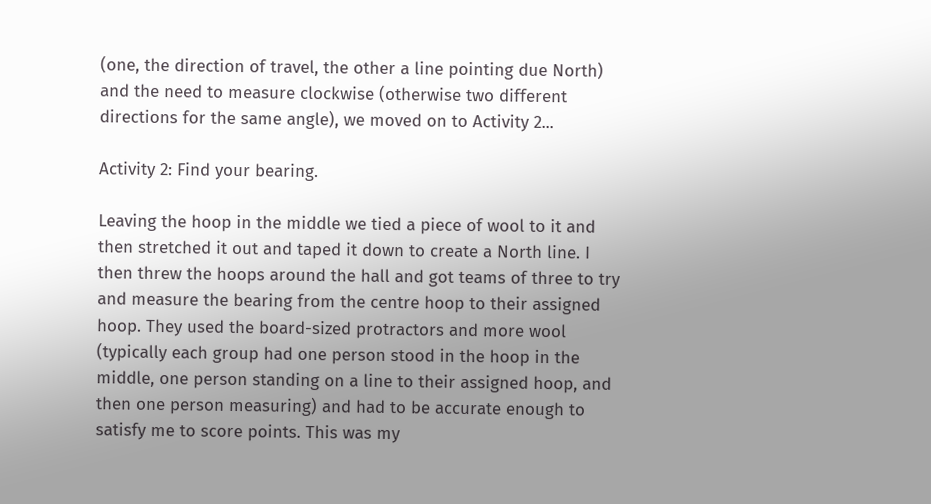(one, the direction of travel, the other a line pointing due North) and the need to measure clockwise (otherwise two different directions for the same angle), we moved on to Activity 2...

Activity 2: Find your bearing.

Leaving the hoop in the middle we tied a piece of wool to it and then stretched it out and taped it down to create a North line. I then threw the hoops around the hall and got teams of three to try and measure the bearing from the centre hoop to their assigned hoop. They used the board-sized protractors and more wool (typically each group had one person stood in the hoop in the middle, one person standing on a line to their assigned hoop, and then one person measuring) and had to be accurate enough to satisfy me to score points. This was my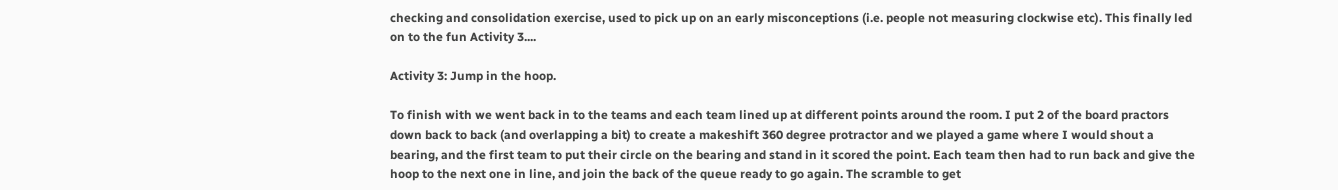checking and consolidation exercise, used to pick up on an early misconceptions (i.e. people not measuring clockwise etc). This finally led on to the fun Activity 3....

Activity 3: Jump in the hoop.

To finish with we went back in to the teams and each team lined up at different points around the room. I put 2 of the board practors down back to back (and overlapping a bit) to create a makeshift 360 degree protractor and we played a game where I would shout a bearing, and the first team to put their circle on the bearing and stand in it scored the point. Each team then had to run back and give the hoop to the next one in line, and join the back of the queue ready to go again. The scramble to get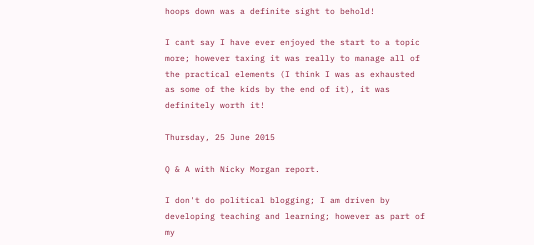hoops down was a definite sight to behold!

I cant say I have ever enjoyed the start to a topic more; however taxing it was really to manage all of the practical elements (I think I was as exhausted as some of the kids by the end of it), it was definitely worth it!

Thursday, 25 June 2015

Q & A with Nicky Morgan report.

I don't do political blogging; I am driven by developing teaching and learning; however as part of my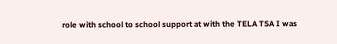role with school to school support at with the TELA TSA I was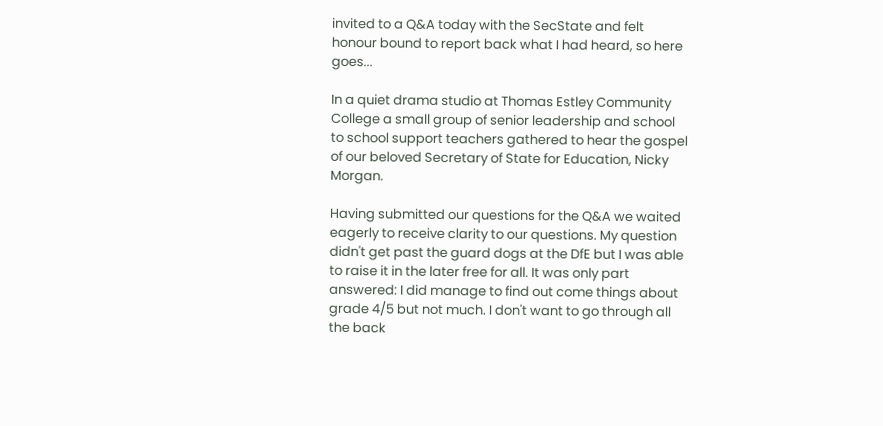invited to a Q&A today with the SecState and felt honour bound to report back what I had heard, so here goes...

In a quiet drama studio at Thomas Estley Community College a small group of senior leadership and school to school support teachers gathered to hear the gospel of our beloved Secretary of State for Education, Nicky Morgan.

Having submitted our questions for the Q&A we waited eagerly to receive clarity to our questions. My question didn't get past the guard dogs at the DfE but I was able to raise it in the later free for all. It was only part answered: I did manage to find out come things about grade 4/5 but not much. I don't want to go through all the back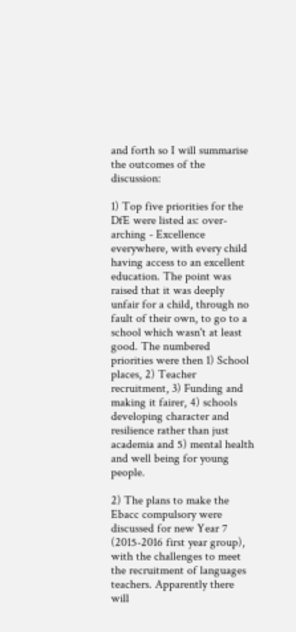and forth so I will summarise the outcomes of the discussion:

1) Top five priorities for the DfE were listed as: over-arching - Excellence everywhere, with every child having access to an excellent education. The point was raised that it was deeply unfair for a child, through no fault of their own, to go to a school which wasn't at least good. The numbered priorities were then 1) School places, 2) Teacher recruitment, 3) Funding and making it fairer, 4) schools developing character and resilience rather than just academia and 5) mental health and well being for young people.

2) The plans to make the Ebacc compulsory were discussed for new Year 7 (2015-2016 first year group), with the challenges to meet the recruitment of languages teachers. Apparently there will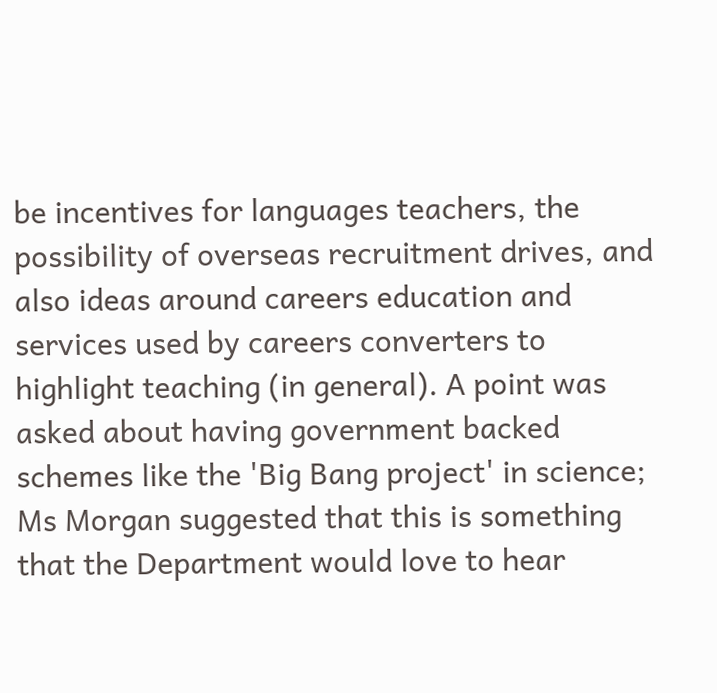be incentives for languages teachers, the possibility of overseas recruitment drives, and also ideas around careers education and services used by careers converters to highlight teaching (in general). A point was asked about having government backed schemes like the 'Big Bang project' in science; Ms Morgan suggested that this is something that the Department would love to hear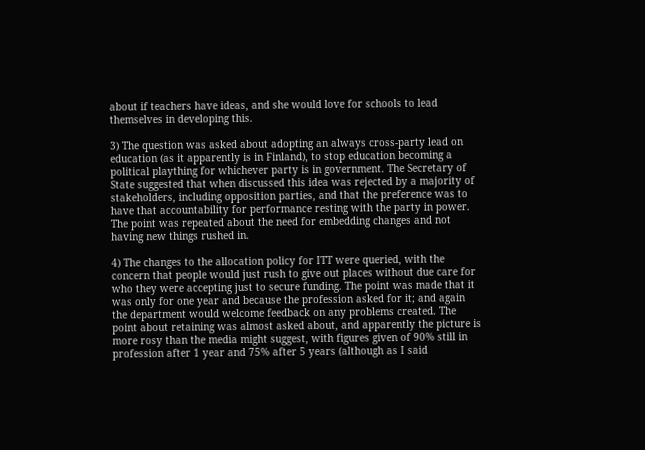about if teachers have ideas, and she would love for schools to lead themselves in developing this.

3) The question was asked about adopting an always cross-party lead on education (as it apparently is in Finland), to stop education becoming a political plaything for whichever party is in government. The Secretary of State suggested that when discussed this idea was rejected by a majority of stakeholders, including opposition parties, and that the preference was to have that accountability for performance resting with the party in power. The point was repeated about the need for embedding changes and not having new things rushed in.

4) The changes to the allocation policy for ITT were queried, with the concern that people would just rush to give out places without due care for who they were accepting just to secure funding. The point was made that it was only for one year and because the profession asked for it; and again the department would welcome feedback on any problems created. The point about retaining was almost asked about, and apparently the picture is more rosy than the media might suggest, with figures given of 90% still in profession after 1 year and 75% after 5 years (although as I said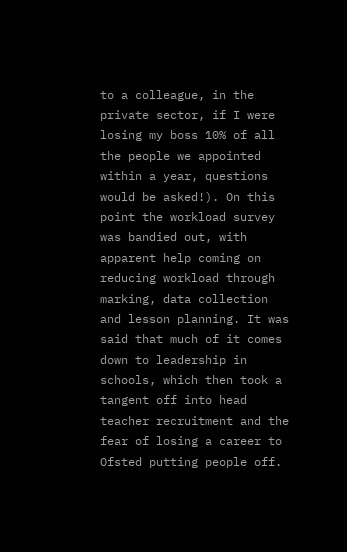to a colleague, in the private sector, if I were losing my boss 10% of all the people we appointed within a year, questions would be asked!). On this point the workload survey was bandied out, with apparent help coming on reducing workload through marking, data collection and lesson planning. It was said that much of it comes down to leadership in schools, which then took a tangent off into head teacher recruitment and the fear of losing a career to Ofsted putting people off.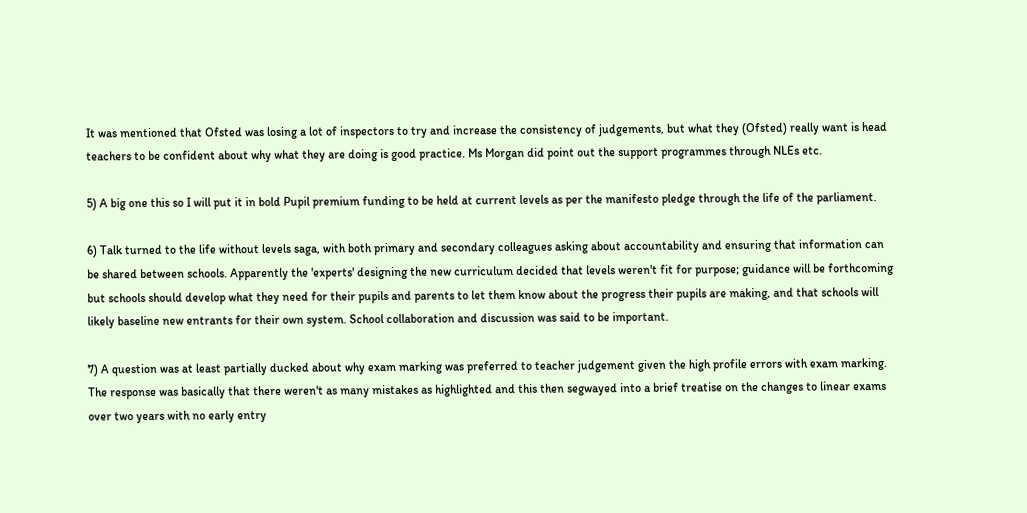It was mentioned that Ofsted was losing a lot of inspectors to try and increase the consistency of judgements, but what they (Ofsted) really want is head teachers to be confident about why what they are doing is good practice. Ms Morgan did point out the support programmes through NLEs etc.

5) A big one this so I will put it in bold Pupil premium funding to be held at current levels as per the manifesto pledge through the life of the parliament.

6) Talk turned to the life without levels saga, with both primary and secondary colleagues asking about accountability and ensuring that information can be shared between schools. Apparently the 'experts' designing the new curriculum decided that levels weren't fit for purpose; guidance will be forthcoming but schools should develop what they need for their pupils and parents to let them know about the progress their pupils are making, and that schools will likely baseline new entrants for their own system. School collaboration and discussion was said to be important.

7) A question was at least partially ducked about why exam marking was preferred to teacher judgement given the high profile errors with exam marking. The response was basically that there weren't as many mistakes as highlighted and this then segwayed into a brief treatise on the changes to linear exams over two years with no early entry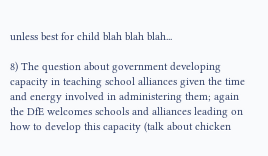unless best for child blah blah blah...

8) The question about government developing capacity in teaching school alliances given the time and energy involved in administering them; again the DfE welcomes schools and alliances leading on how to develop this capacity (talk about chicken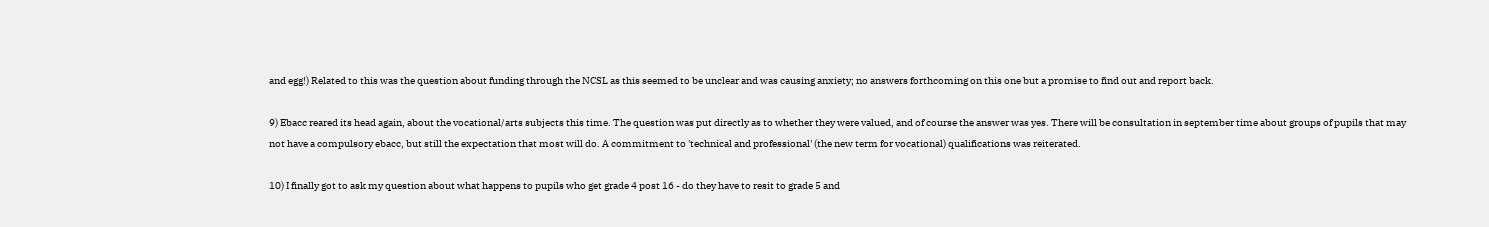and egg!) Related to this was the question about funding through the NCSL as this seemed to be unclear and was causing anxiety; no answers forthcoming on this one but a promise to find out and report back.

9) Ebacc reared its head again, about the vocational/arts subjects this time. The question was put directly as to whether they were valued, and of course the answer was yes. There will be consultation in september time about groups of pupils that may not have a compulsory ebacc, but still the expectation that most will do. A commitment to 'technical and professional' (the new term for vocational) qualifications was reiterated.

10) I finally got to ask my question about what happens to pupils who get grade 4 post 16 - do they have to resit to grade 5 and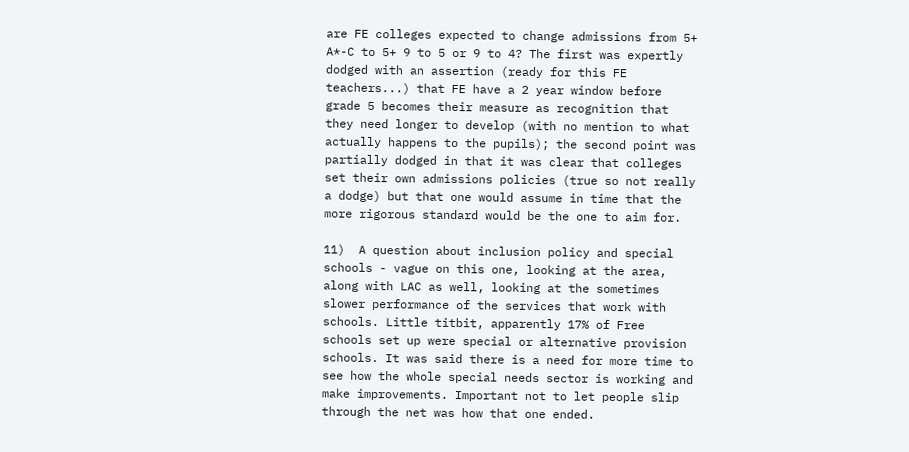are FE colleges expected to change admissions from 5+ A*-C to 5+ 9 to 5 or 9 to 4? The first was expertly dodged with an assertion (ready for this FE teachers...) that FE have a 2 year window before grade 5 becomes their measure as recognition that they need longer to develop (with no mention to what actually happens to the pupils); the second point was partially dodged in that it was clear that colleges set their own admissions policies (true so not really a dodge) but that one would assume in time that the more rigorous standard would be the one to aim for.

11)  A question about inclusion policy and special schools - vague on this one, looking at the area, along with LAC as well, looking at the sometimes slower performance of the services that work with schools. Little titbit, apparently 17% of Free schools set up were special or alternative provision schools. It was said there is a need for more time to see how the whole special needs sector is working and make improvements. Important not to let people slip through the net was how that one ended.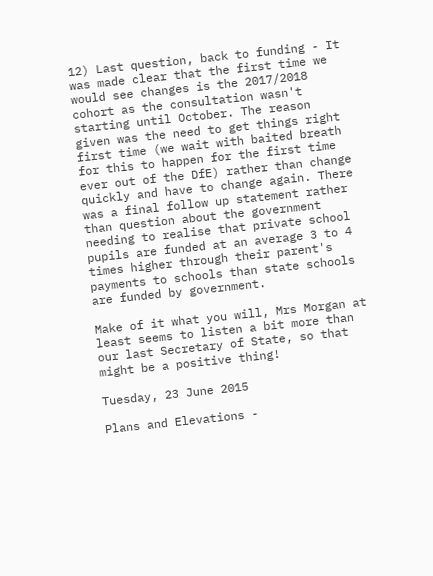12) Last question, back to funding - It was made clear that the first time we would see changes is the 2017/2018 cohort as the consultation wasn't starting until October. The reason given was the need to get things right first time (we wait with baited breath for this to happen for the first time ever out of the DfE) rather than change quickly and have to change again. There was a final follow up statement rather than question about the government needing to realise that private school pupils are funded at an average 3 to 4 times higher through their parent's payments to schools than state schools are funded by government.

Make of it what you will, Mrs Morgan at least seems to listen a bit more than our last Secretary of State, so that might be a positive thing!

Tuesday, 23 June 2015

Plans and Elevations -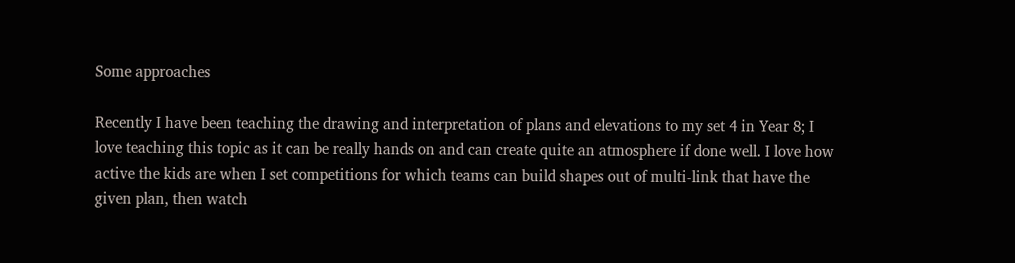Some approaches

Recently I have been teaching the drawing and interpretation of plans and elevations to my set 4 in Year 8; I love teaching this topic as it can be really hands on and can create quite an atmosphere if done well. I love how active the kids are when I set competitions for which teams can build shapes out of multi-link that have the given plan, then watch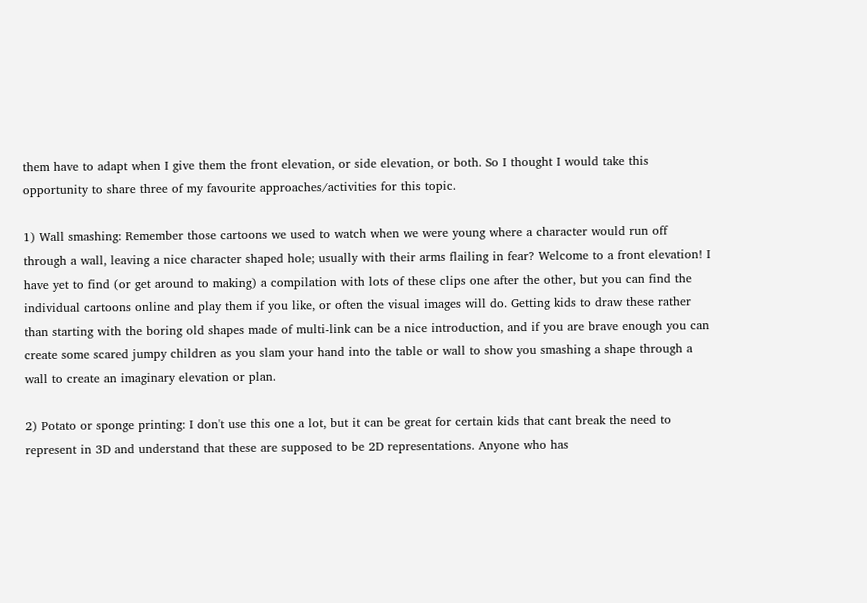them have to adapt when I give them the front elevation, or side elevation, or both. So I thought I would take this opportunity to share three of my favourite approaches/activities for this topic.

1) Wall smashing: Remember those cartoons we used to watch when we were young where a character would run off through a wall, leaving a nice character shaped hole; usually with their arms flailing in fear? Welcome to a front elevation! I have yet to find (or get around to making) a compilation with lots of these clips one after the other, but you can find the individual cartoons online and play them if you like, or often the visual images will do. Getting kids to draw these rather than starting with the boring old shapes made of multi-link can be a nice introduction, and if you are brave enough you can create some scared jumpy children as you slam your hand into the table or wall to show you smashing a shape through a wall to create an imaginary elevation or plan.

2) Potato or sponge printing: I don't use this one a lot, but it can be great for certain kids that cant break the need to represent in 3D and understand that these are supposed to be 2D representations. Anyone who has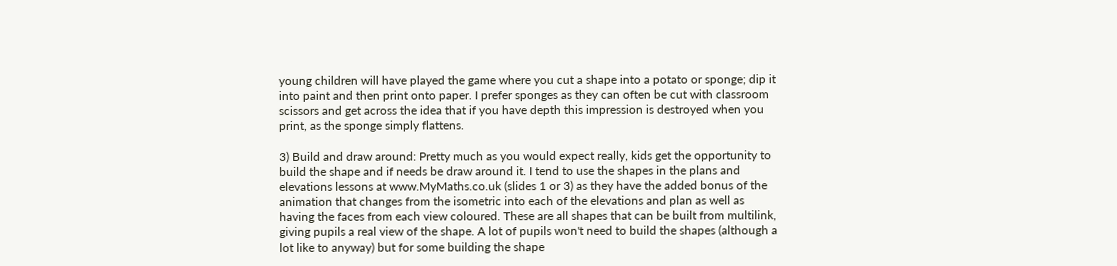young children will have played the game where you cut a shape into a potato or sponge; dip it into paint and then print onto paper. I prefer sponges as they can often be cut with classroom scissors and get across the idea that if you have depth this impression is destroyed when you print, as the sponge simply flattens.

3) Build and draw around: Pretty much as you would expect really, kids get the opportunity to build the shape and if needs be draw around it. I tend to use the shapes in the plans and elevations lessons at www.MyMaths.co.uk (slides 1 or 3) as they have the added bonus of the animation that changes from the isometric into each of the elevations and plan as well as having the faces from each view coloured. These are all shapes that can be built from multilink, giving pupils a real view of the shape. A lot of pupils won't need to build the shapes (although a lot like to anyway) but for some building the shape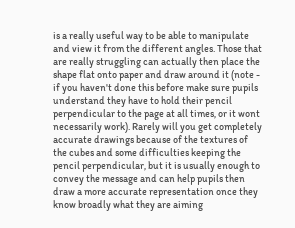is a really useful way to be able to manipulate and view it from the different angles. Those that are really struggling can actually then place the shape flat onto paper and draw around it (note - if you haven't done this before make sure pupils understand they have to hold their pencil perpendicular to the page at all times, or it wont necessarily work). Rarely will you get completely accurate drawings because of the textures of the cubes and some difficulties keeping the pencil perpendicular, but it is usually enough to convey the message and can help pupils then draw a more accurate representation once they know broadly what they are aiming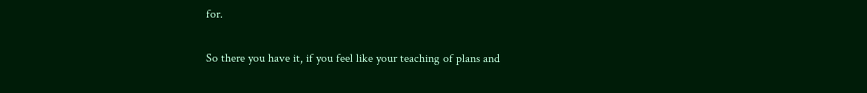for.

So there you have it, if you feel like your teaching of plans and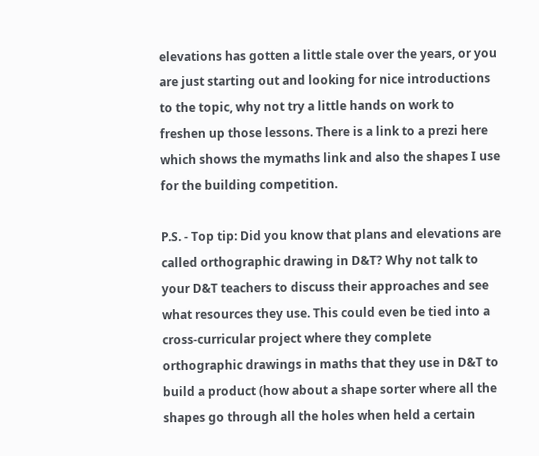elevations has gotten a little stale over the years, or you are just starting out and looking for nice introductions to the topic, why not try a little hands on work to freshen up those lessons. There is a link to a prezi here which shows the mymaths link and also the shapes I use for the building competition.

P.S. - Top tip: Did you know that plans and elevations are called orthographic drawing in D&T? Why not talk to your D&T teachers to discuss their approaches and see what resources they use. This could even be tied into a cross-curricular project where they complete orthographic drawings in maths that they use in D&T to build a product (how about a shape sorter where all the shapes go through all the holes when held a certain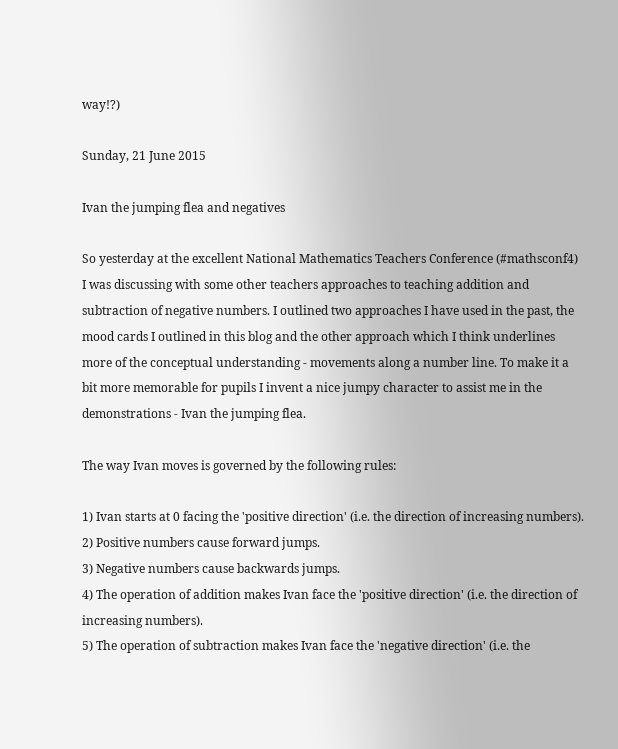way!?)

Sunday, 21 June 2015

Ivan the jumping flea and negatives

So yesterday at the excellent National Mathematics Teachers Conference (#mathsconf4) I was discussing with some other teachers approaches to teaching addition and subtraction of negative numbers. I outlined two approaches I have used in the past, the mood cards I outlined in this blog and the other approach which I think underlines more of the conceptual understanding - movements along a number line. To make it a bit more memorable for pupils I invent a nice jumpy character to assist me in the demonstrations - Ivan the jumping flea.

The way Ivan moves is governed by the following rules:

1) Ivan starts at 0 facing the 'positive direction' (i.e. the direction of increasing numbers).
2) Positive numbers cause forward jumps.
3) Negative numbers cause backwards jumps.
4) The operation of addition makes Ivan face the 'positive direction' (i.e. the direction of increasing numbers).
5) The operation of subtraction makes Ivan face the 'negative direction' (i.e. the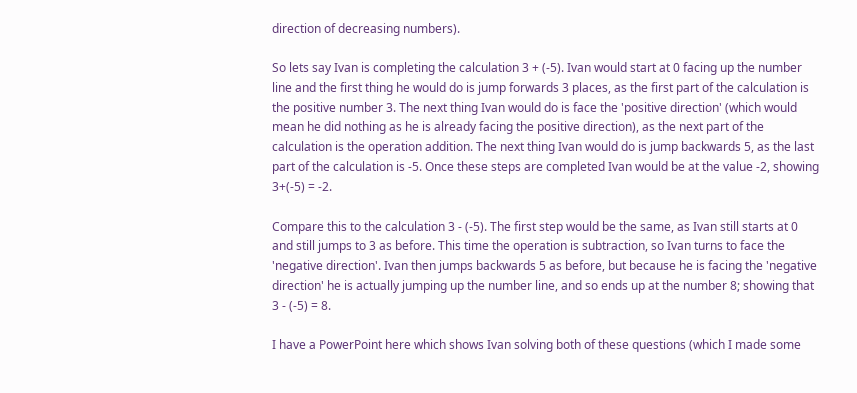direction of decreasing numbers).

So lets say Ivan is completing the calculation 3 + (-5). Ivan would start at 0 facing up the number line and the first thing he would do is jump forwards 3 places, as the first part of the calculation is the positive number 3. The next thing Ivan would do is face the 'positive direction' (which would mean he did nothing as he is already facing the positive direction), as the next part of the calculation is the operation addition. The next thing Ivan would do is jump backwards 5, as the last part of the calculation is -5. Once these steps are completed Ivan would be at the value -2, showing 3+(-5) = -2.

Compare this to the calculation 3 - (-5). The first step would be the same, as Ivan still starts at 0 and still jumps to 3 as before. This time the operation is subtraction, so Ivan turns to face the 'negative direction'. Ivan then jumps backwards 5 as before, but because he is facing the 'negative direction' he is actually jumping up the number line, and so ends up at the number 8; showing that 3 - (-5) = 8.

I have a PowerPoint here which shows Ivan solving both of these questions (which I made some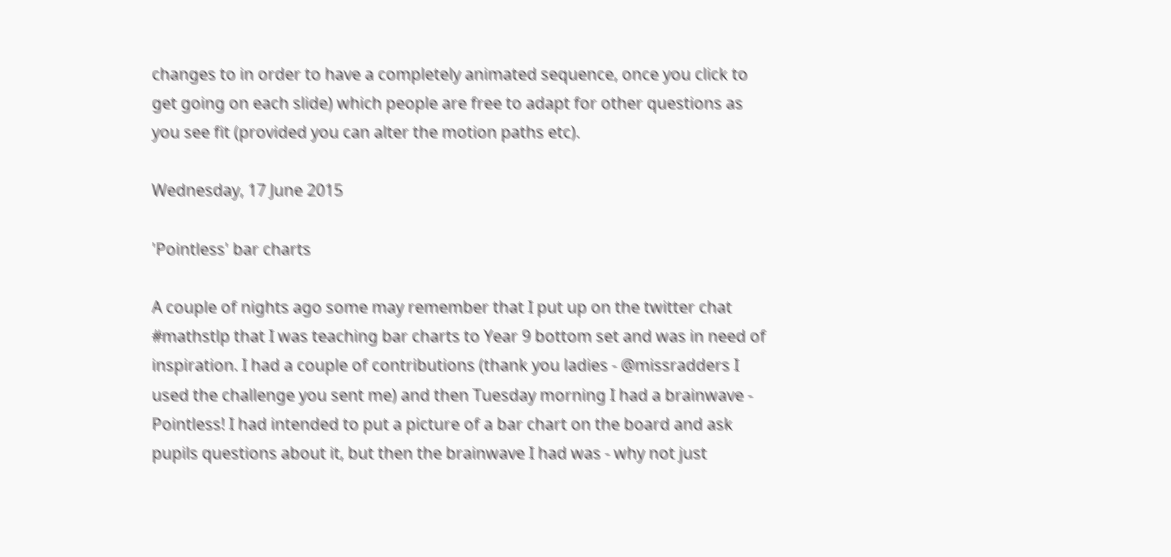changes to in order to have a completely animated sequence, once you click to get going on each slide) which people are free to adapt for other questions as you see fit (provided you can alter the motion paths etc).

Wednesday, 17 June 2015

'Pointless' bar charts

A couple of nights ago some may remember that I put up on the twitter chat #mathstlp that I was teaching bar charts to Year 9 bottom set and was in need of inspiration. I had a couple of contributions (thank you ladies - @missradders I used the challenge you sent me) and then Tuesday morning I had a brainwave - Pointless! I had intended to put a picture of a bar chart on the board and ask pupils questions about it, but then the brainwave I had was - why not just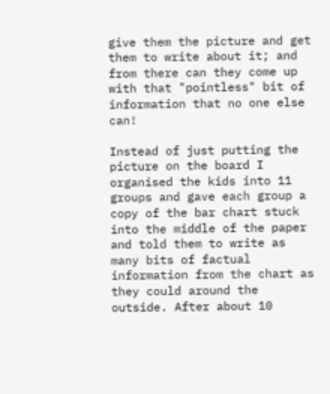give them the picture and get them to write about it; and from there can they come up with that "pointless" bit of information that no one else can!

Instead of just putting the picture on the board I organised the kids into 11 groups and gave each group a copy of the bar chart stuck into the middle of the paper and told them to write as many bits of factual information from the chart as they could around the outside. After about 10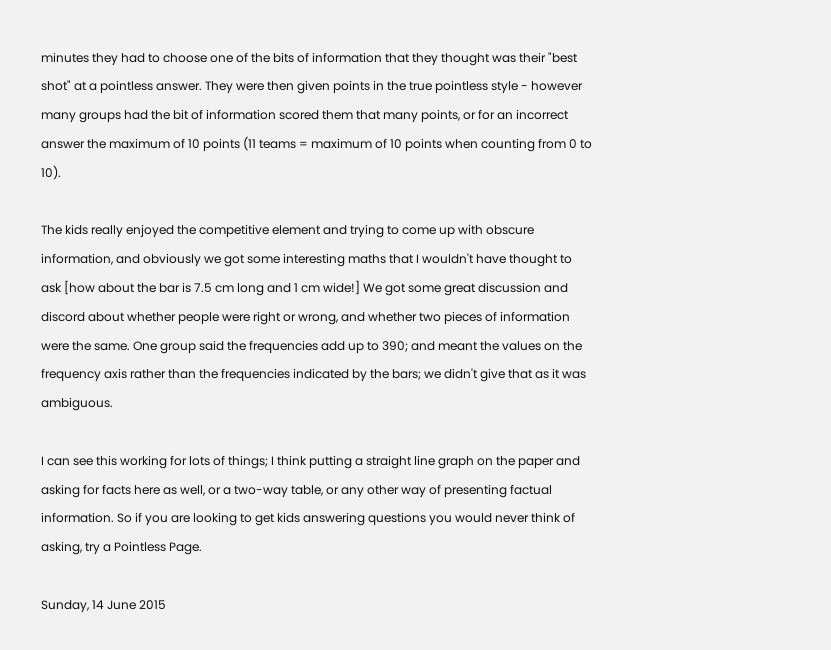minutes they had to choose one of the bits of information that they thought was their "best shot" at a pointless answer. They were then given points in the true pointless style - however many groups had the bit of information scored them that many points, or for an incorrect answer the maximum of 10 points (11 teams = maximum of 10 points when counting from 0 to 10).

The kids really enjoyed the competitive element and trying to come up with obscure information, and obviously we got some interesting maths that I wouldn't have thought to ask [how about the bar is 7.5 cm long and 1 cm wide!] We got some great discussion and discord about whether people were right or wrong, and whether two pieces of information were the same. One group said the frequencies add up to 390; and meant the values on the frequency axis rather than the frequencies indicated by the bars; we didn't give that as it was ambiguous.

I can see this working for lots of things; I think putting a straight line graph on the paper and asking for facts here as well, or a two-way table, or any other way of presenting factual information. So if you are looking to get kids answering questions you would never think of asking, try a Pointless Page.

Sunday, 14 June 2015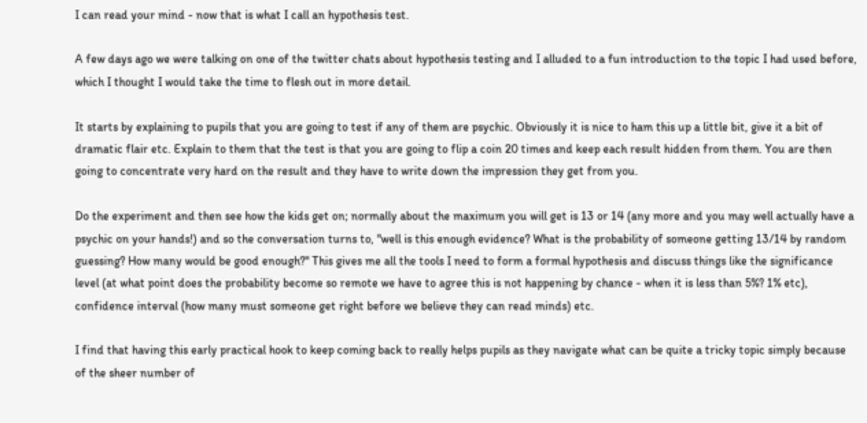I can read your mind - now that is what I call an hypothesis test.

A few days ago we were talking on one of the twitter chats about hypothesis testing and I alluded to a fun introduction to the topic I had used before, which I thought I would take the time to flesh out in more detail.

It starts by explaining to pupils that you are going to test if any of them are psychic. Obviously it is nice to ham this up a little bit, give it a bit of dramatic flair etc. Explain to them that the test is that you are going to flip a coin 20 times and keep each result hidden from them. You are then going to concentrate very hard on the result and they have to write down the impression they get from you.

Do the experiment and then see how the kids get on; normally about the maximum you will get is 13 or 14 (any more and you may well actually have a psychic on your hands!) and so the conversation turns to, "well is this enough evidence? What is the probability of someone getting 13/14 by random guessing? How many would be good enough?" This gives me all the tools I need to form a formal hypothesis and discuss things like the significance level (at what point does the probability become so remote we have to agree this is not happening by chance - when it is less than 5%? 1% etc), confidence interval (how many must someone get right before we believe they can read minds) etc.

I find that having this early practical hook to keep coming back to really helps pupils as they navigate what can be quite a tricky topic simply because of the sheer number of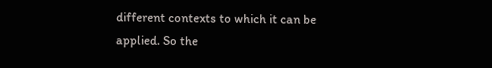different contexts to which it can be applied. So the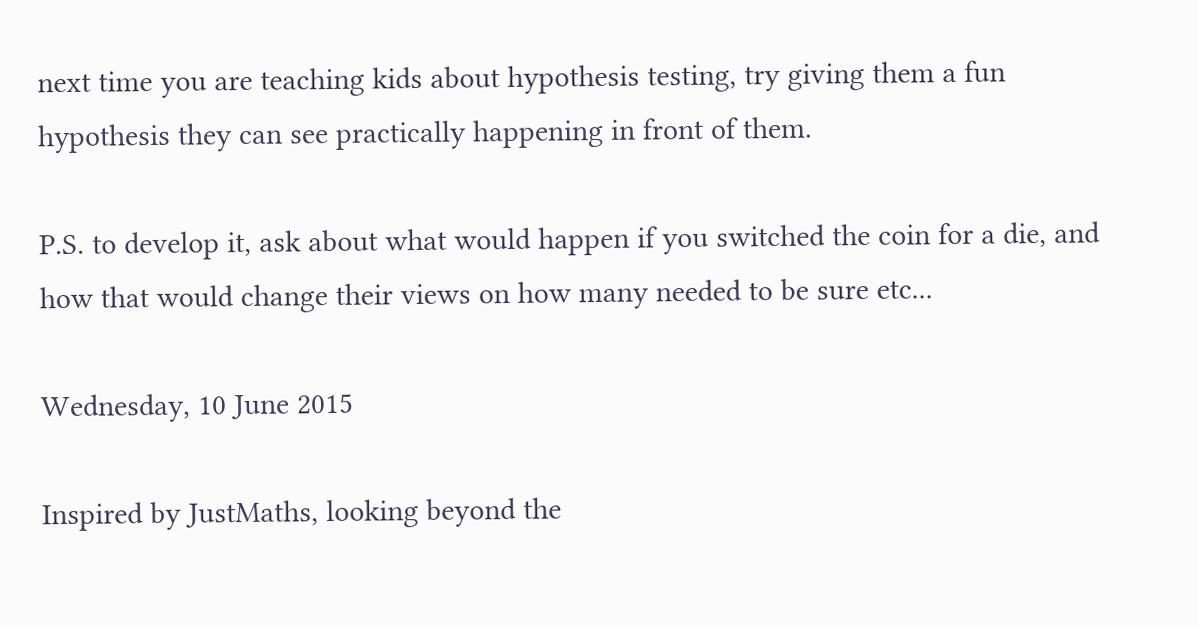next time you are teaching kids about hypothesis testing, try giving them a fun hypothesis they can see practically happening in front of them.

P.S. to develop it, ask about what would happen if you switched the coin for a die, and how that would change their views on how many needed to be sure etc...

Wednesday, 10 June 2015

Inspired by JustMaths, looking beyond the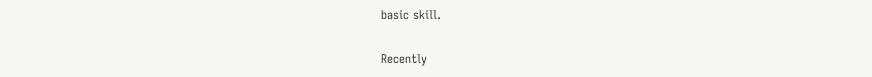basic skill.

Recently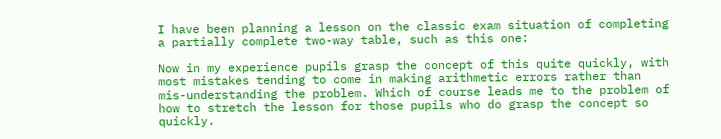I have been planning a lesson on the classic exam situation of completing a partially complete two-way table, such as this one:

Now in my experience pupils grasp the concept of this quite quickly, with most mistakes tending to come in making arithmetic errors rather than mis-understanding the problem. Which of course leads me to the problem of how to stretch the lesson for those pupils who do grasp the concept so quickly.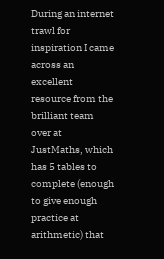During an internet trawl for inspiration I came across an excellent resource from the brilliant team over at JustMaths, which has 5 tables to complete (enough to give enough practice at arithmetic) that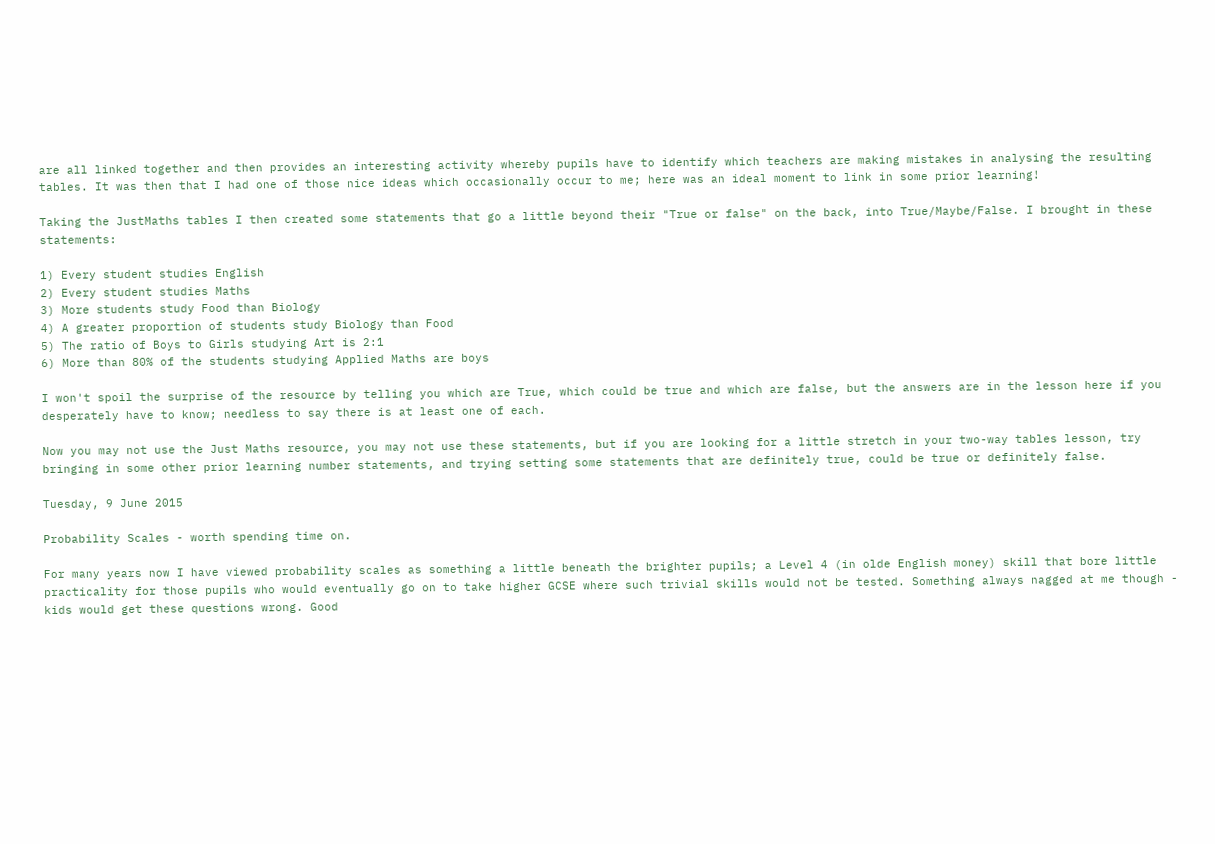are all linked together and then provides an interesting activity whereby pupils have to identify which teachers are making mistakes in analysing the resulting tables. It was then that I had one of those nice ideas which occasionally occur to me; here was an ideal moment to link in some prior learning!

Taking the JustMaths tables I then created some statements that go a little beyond their "True or false" on the back, into True/Maybe/False. I brought in these statements:

1) Every student studies English
2) Every student studies Maths
3) More students study Food than Biology
4) A greater proportion of students study Biology than Food
5) The ratio of Boys to Girls studying Art is 2:1
6) More than 80% of the students studying Applied Maths are boys

I won't spoil the surprise of the resource by telling you which are True, which could be true and which are false, but the answers are in the lesson here if you desperately have to know; needless to say there is at least one of each.

Now you may not use the Just Maths resource, you may not use these statements, but if you are looking for a little stretch in your two-way tables lesson, try bringing in some other prior learning number statements, and trying setting some statements that are definitely true, could be true or definitely false.

Tuesday, 9 June 2015

Probability Scales - worth spending time on.

For many years now I have viewed probability scales as something a little beneath the brighter pupils; a Level 4 (in olde English money) skill that bore little practicality for those pupils who would eventually go on to take higher GCSE where such trivial skills would not be tested. Something always nagged at me though - kids would get these questions wrong. Good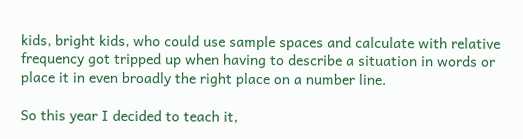kids, bright kids, who could use sample spaces and calculate with relative frequency got tripped up when having to describe a situation in words or place it in even broadly the right place on a number line.

So this year I decided to teach it,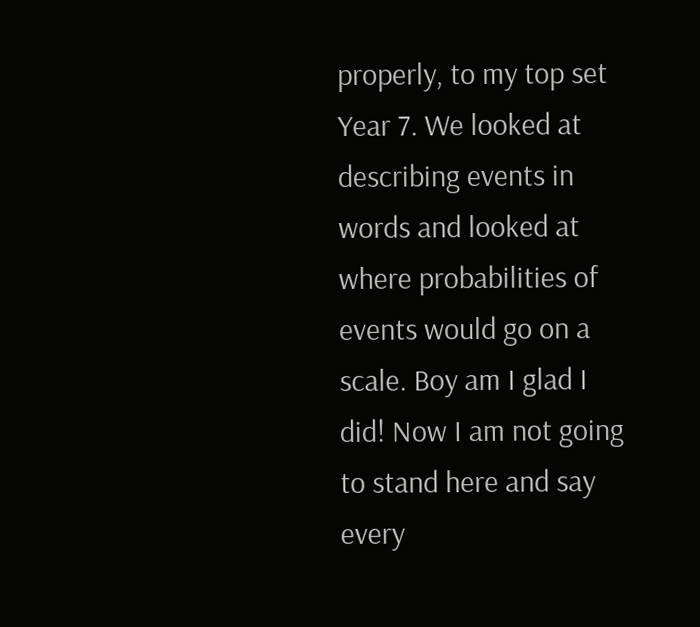properly, to my top set Year 7. We looked at describing events in words and looked at where probabilities of events would go on a scale. Boy am I glad I did! Now I am not going to stand here and say every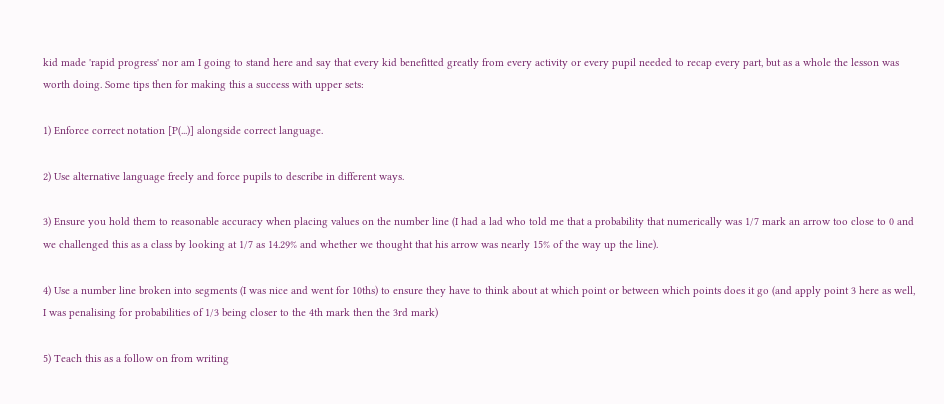kid made 'rapid progress' nor am I going to stand here and say that every kid benefitted greatly from every activity or every pupil needed to recap every part, but as a whole the lesson was worth doing. Some tips then for making this a success with upper sets:

1) Enforce correct notation [P(...)] alongside correct language.

2) Use alternative language freely and force pupils to describe in different ways.

3) Ensure you hold them to reasonable accuracy when placing values on the number line (I had a lad who told me that a probability that numerically was 1/7 mark an arrow too close to 0 and we challenged this as a class by looking at 1/7 as 14.29% and whether we thought that his arrow was nearly 15% of the way up the line).

4) Use a number line broken into segments (I was nice and went for 10ths) to ensure they have to think about at which point or between which points does it go (and apply point 3 here as well, I was penalising for probabilities of 1/3 being closer to the 4th mark then the 3rd mark)

5) Teach this as a follow on from writing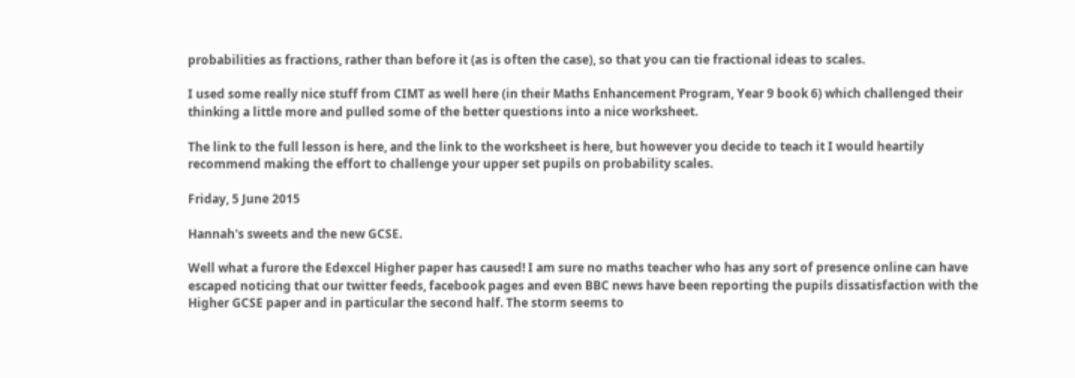probabilities as fractions, rather than before it (as is often the case), so that you can tie fractional ideas to scales.

I used some really nice stuff from CIMT as well here (in their Maths Enhancement Program, Year 9 book 6) which challenged their thinking a little more and pulled some of the better questions into a nice worksheet.

The link to the full lesson is here, and the link to the worksheet is here, but however you decide to teach it I would heartily recommend making the effort to challenge your upper set pupils on probability scales.

Friday, 5 June 2015

Hannah's sweets and the new GCSE.

Well what a furore the Edexcel Higher paper has caused! I am sure no maths teacher who has any sort of presence online can have escaped noticing that our twitter feeds, facebook pages and even BBC news have been reporting the pupils dissatisfaction with the Higher GCSE paper and in particular the second half. The storm seems to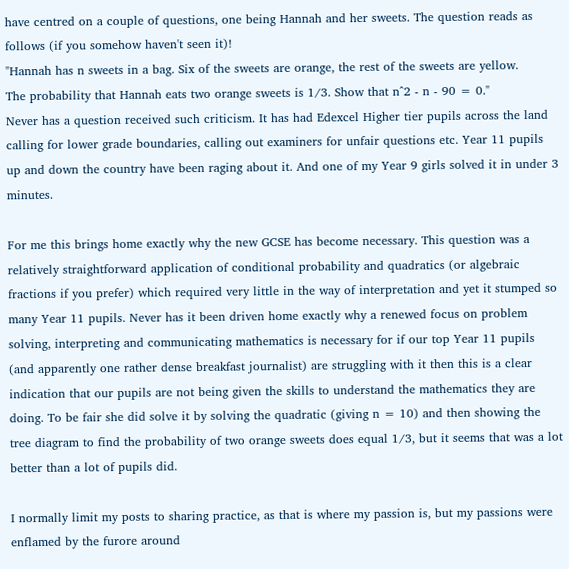have centred on a couple of questions, one being Hannah and her sweets. The question reads as follows (if you somehow haven't seen it)!
"Hannah has n sweets in a bag. Six of the sweets are orange, the rest of the sweets are yellow.
The probability that Hannah eats two orange sweets is 1/3. Show that n^2 - n - 90 = 0."
Never has a question received such criticism. It has had Edexcel Higher tier pupils across the land calling for lower grade boundaries, calling out examiners for unfair questions etc. Year 11 pupils up and down the country have been raging about it. And one of my Year 9 girls solved it in under 3 minutes.

For me this brings home exactly why the new GCSE has become necessary. This question was a relatively straightforward application of conditional probability and quadratics (or algebraic fractions if you prefer) which required very little in the way of interpretation and yet it stumped so many Year 11 pupils. Never has it been driven home exactly why a renewed focus on problem solving, interpreting and communicating mathematics is necessary for if our top Year 11 pupils (and apparently one rather dense breakfast journalist) are struggling with it then this is a clear indication that our pupils are not being given the skills to understand the mathematics they are doing. To be fair she did solve it by solving the quadratic (giving n = 10) and then showing the tree diagram to find the probability of two orange sweets does equal 1/3, but it seems that was a lot better than a lot of pupils did.

I normally limit my posts to sharing practice, as that is where my passion is, but my passions were enflamed by the furore around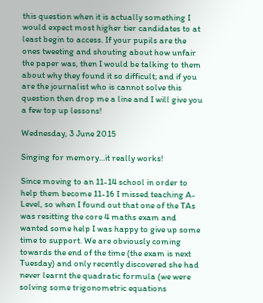this question when it is actually something I would expect most higher tier candidates to at least begin to access. If your pupils are the ones tweeting and shouting about how unfair the paper was, then I would be talking to them about why they found it so difficult; and if you are the journalist who is cannot solve this question then drop me a line and I will give you a few top up lessons!

Wednesday, 3 June 2015

Singing for memory...it really works!

Since moving to an 11-14 school in order to help them become 11-16 I missed teaching A-Level, so when I found out that one of the TAs was resitting the core 4 maths exam and wanted some help I was happy to give up some time to support. We are obviously coming towards the end of the time (the exam is next Tuesday) and only recently discovered she had never learnt the quadratic formula (we were solving some trigonometric equations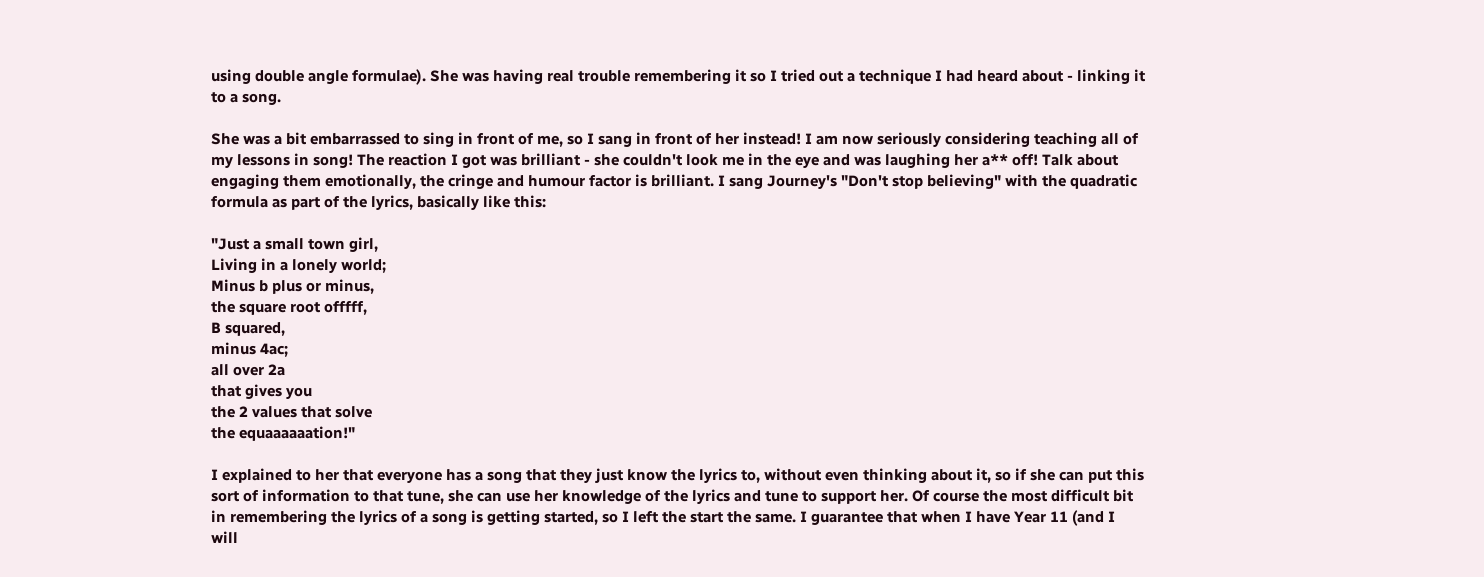using double angle formulae). She was having real trouble remembering it so I tried out a technique I had heard about - linking it to a song.

She was a bit embarrassed to sing in front of me, so I sang in front of her instead! I am now seriously considering teaching all of my lessons in song! The reaction I got was brilliant - she couldn't look me in the eye and was laughing her a** off! Talk about engaging them emotionally, the cringe and humour factor is brilliant. I sang Journey's "Don't stop believing" with the quadratic formula as part of the lyrics, basically like this:

"Just a small town girl,
Living in a lonely world;
Minus b plus or minus,
the square root offfff,
B squared,
minus 4ac;
all over 2a
that gives you
the 2 values that solve
the equaaaaaation!"

I explained to her that everyone has a song that they just know the lyrics to, without even thinking about it, so if she can put this sort of information to that tune, she can use her knowledge of the lyrics and tune to support her. Of course the most difficult bit in remembering the lyrics of a song is getting started, so I left the start the same. I guarantee that when I have Year 11 (and I will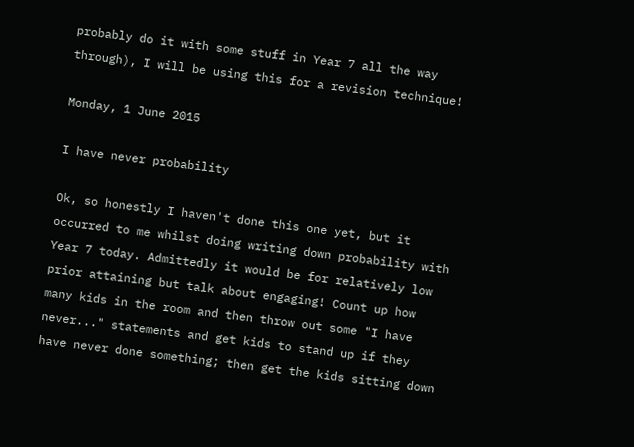probably do it with some stuff in Year 7 all the way through), I will be using this for a revision technique!

Monday, 1 June 2015

I have never probability

Ok, so honestly I haven't done this one yet, but it occurred to me whilst doing writing down probability with Year 7 today. Admittedly it would be for relatively low prior attaining but talk about engaging! Count up how many kids in the room and then throw out some "I have never..." statements and get kids to stand up if they have never done something; then get the kids sitting down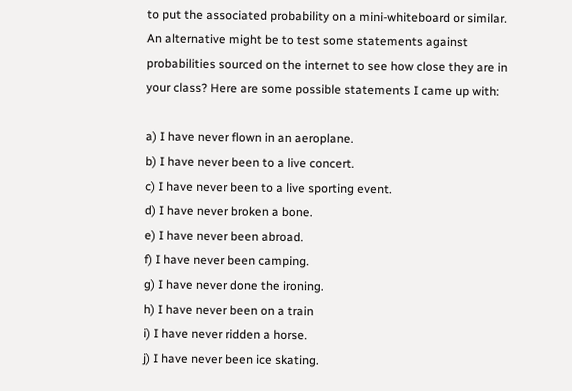to put the associated probability on a mini-whiteboard or similar. An alternative might be to test some statements against probabilities sourced on the internet to see how close they are in your class? Here are some possible statements I came up with:

a) I have never flown in an aeroplane.
b) I have never been to a live concert.
c) I have never been to a live sporting event.
d) I have never broken a bone.
e) I have never been abroad.
f) I have never been camping.
g) I have never done the ironing.
h) I have never been on a train
i) I have never ridden a horse.
j) I have never been ice skating.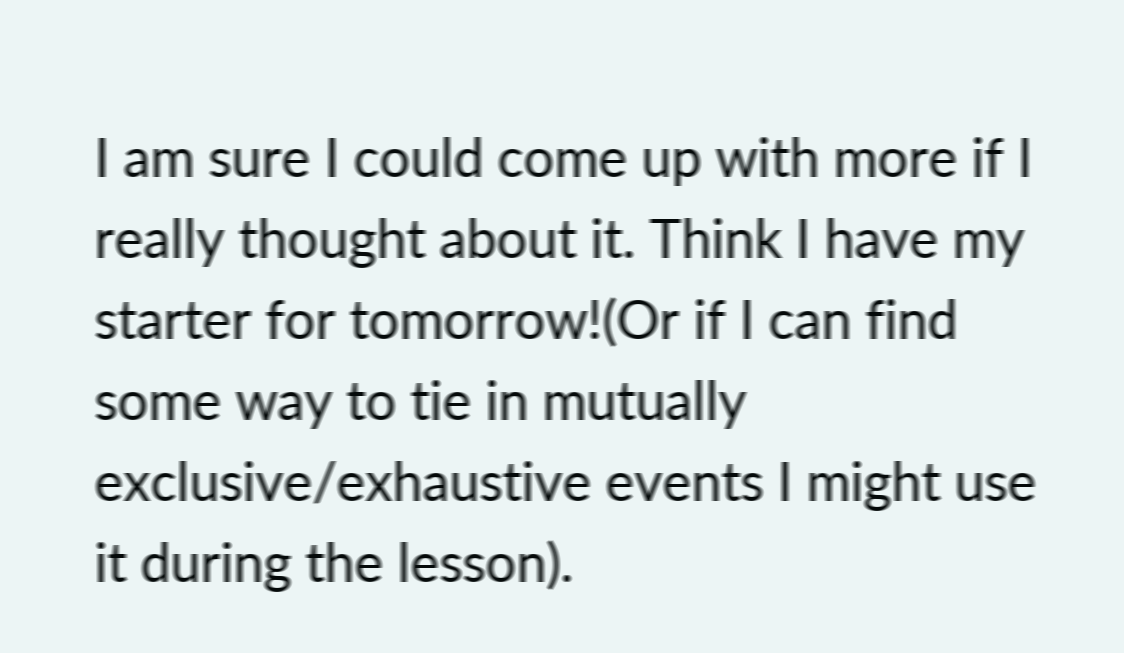I am sure I could come up with more if I really thought about it. Think I have my starter for tomorrow!(Or if I can find some way to tie in mutually exclusive/exhaustive events I might use it during the lesson).